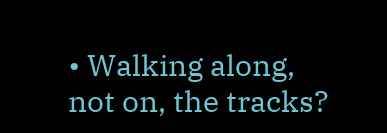• Walking along, not on, the tracks?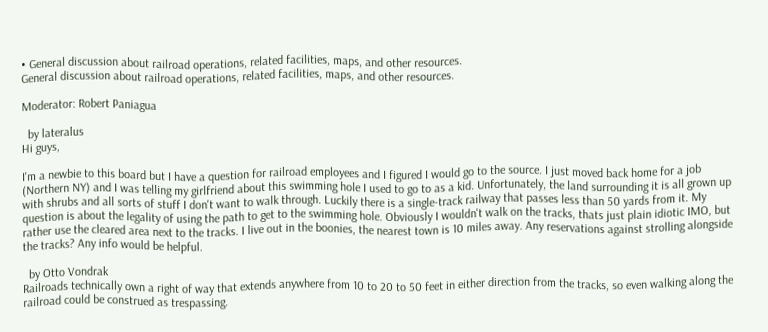• General discussion about railroad operations, related facilities, maps, and other resources.
General discussion about railroad operations, related facilities, maps, and other resources.

Moderator: Robert Paniagua

  by lateralus
Hi guys,

I'm a newbie to this board but I have a question for railroad employees and I figured I would go to the source. I just moved back home for a job (Northern NY) and I was telling my girlfriend about this swimming hole I used to go to as a kid. Unfortunately, the land surrounding it is all grown up with shrubs and all sorts of stuff I don't want to walk through. Luckily there is a single-track railway that passes less than 50 yards from it. My question is about the legality of using the path to get to the swimming hole. Obviously I wouldn't walk on the tracks, thats just plain idiotic IMO, but rather use the cleared area next to the tracks. I live out in the boonies, the nearest town is 10 miles away. Any reservations against strolling alongside the tracks? Any info would be helpful.

  by Otto Vondrak
Railroads technically own a right of way that extends anywhere from 10 to 20 to 50 feet in either direction from the tracks, so even walking along the railroad could be construed as trespassing.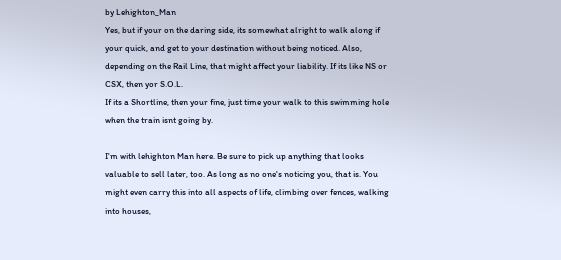by Lehighton_Man
Yes, but if your on the daring side, its somewhat alright to walk along if your quick, and get to your destination without being noticed. Also, depending on the Rail Line, that might affect your liability. If its like NS or CSX, then yor S.O.L.
If its a Shortline, then your fine, just time your walk to this swimming hole when the train isnt going by.

I'm with lehighton Man here. Be sure to pick up anything that looks valuable to sell later, too. As long as no one's noticing you, that is. You might even carry this into all aspects of life, climbing over fences, walking into houses,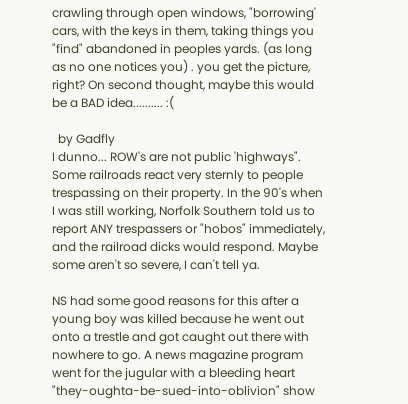crawling through open windows, "borrowing' cars, with the keys in them, taking things you "find" abandoned in peoples yards. (as long as no one notices you) . you get the picture, right? On second thought, maybe this would be a BAD idea.......... :(

  by Gadfly
I dunno... ROW's are not public 'highways". Some railroads react very sternly to people trespassing on their property. In the 90's when I was still working, Norfolk Southern told us to report ANY trespassers or "hobos" immediately, and the railroad dicks would respond. Maybe some aren't so severe, I can't tell ya.

NS had some good reasons for this after a young boy was killed because he went out onto a trestle and got caught out there with nowhere to go. A news magazine program went for the jugular with a bleeding heart "they-oughta-be-sued-into-oblivion" show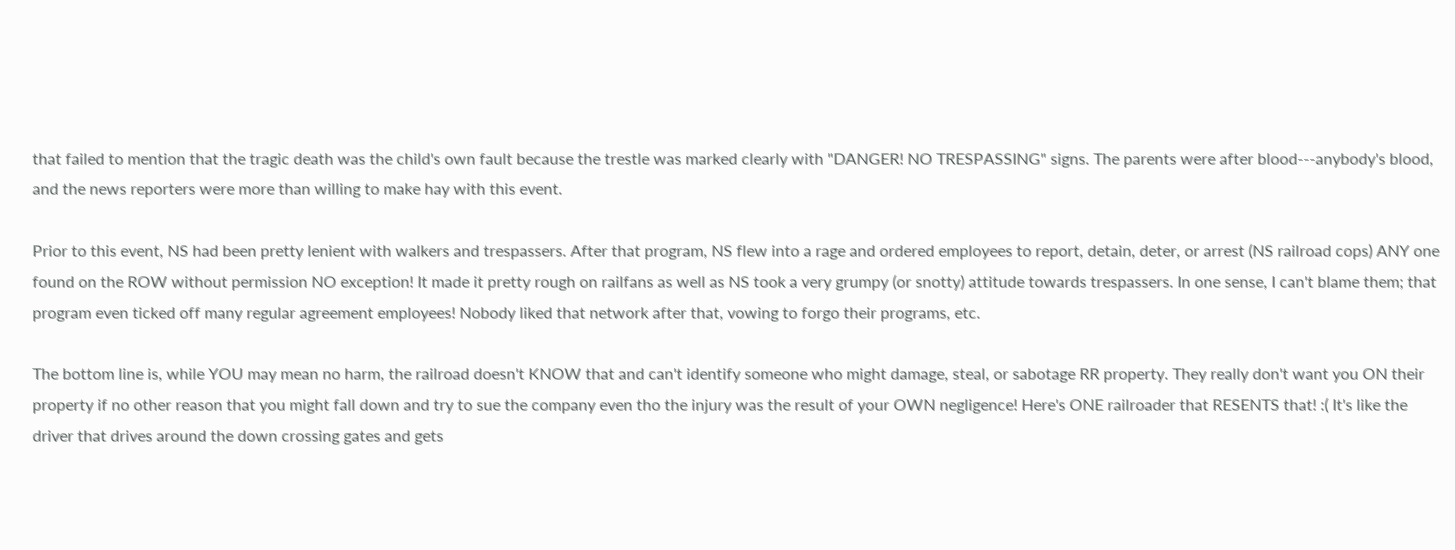that failed to mention that the tragic death was the child's own fault because the trestle was marked clearly with "DANGER! NO TRESPASSING" signs. The parents were after blood---anybody's blood, and the news reporters were more than willing to make hay with this event.

Prior to this event, NS had been pretty lenient with walkers and trespassers. After that program, NS flew into a rage and ordered employees to report, detain, deter, or arrest (NS railroad cops) ANY one found on the ROW without permission NO exception! It made it pretty rough on railfans as well as NS took a very grumpy (or snotty) attitude towards trespassers. In one sense, I can't blame them; that program even ticked off many regular agreement employees! Nobody liked that network after that, vowing to forgo their programs, etc.

The bottom line is, while YOU may mean no harm, the railroad doesn't KNOW that and can't identify someone who might damage, steal, or sabotage RR property. They really don't want you ON their property if no other reason that you might fall down and try to sue the company even tho the injury was the result of your OWN negligence! Here's ONE railroader that RESENTS that! :( It's like the driver that drives around the down crossing gates and gets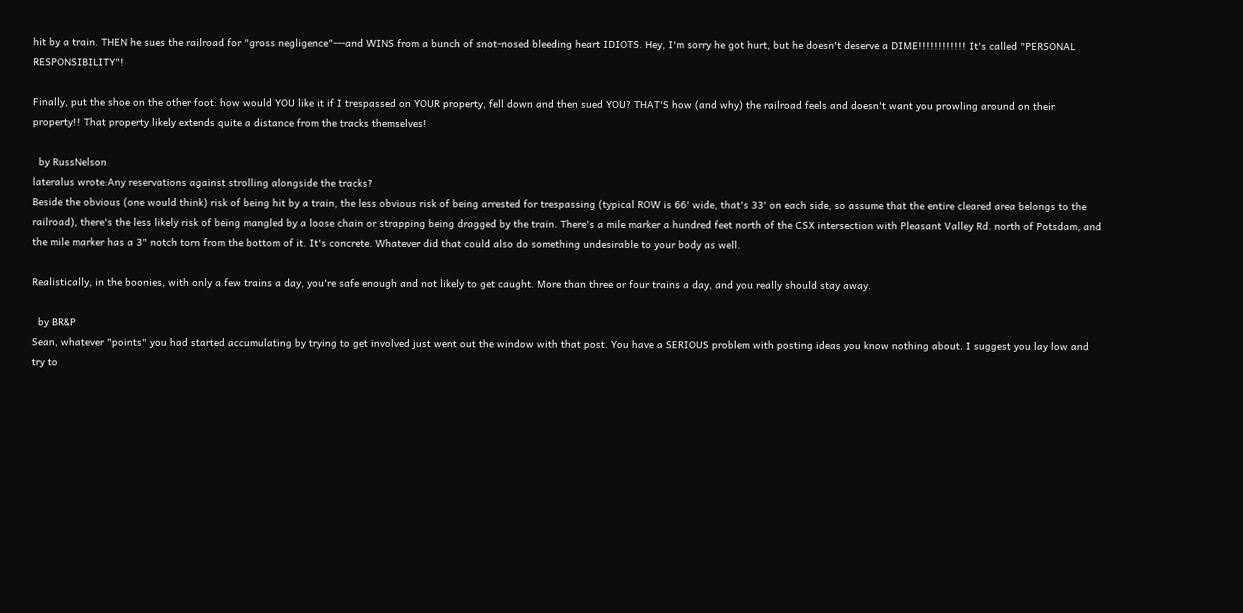hit by a train. THEN he sues the railroad for "gross negligence"---and WINS from a bunch of snot-nosed bleeding heart IDIOTS. Hey, I'm sorry he got hurt, but he doesn't deserve a DIME!!!!!!!!!!!! It's called "PERSONAL RESPONSIBILITY"!

Finally, put the shoe on the other foot: how would YOU like it if I trespassed on YOUR property, fell down and then sued YOU? THAT'S how (and why) the railroad feels and doesn't want you prowling around on their property!! That property likely extends quite a distance from the tracks themselves!

  by RussNelson
lateralus wrote:Any reservations against strolling alongside the tracks?
Beside the obvious (one would think) risk of being hit by a train, the less obvious risk of being arrested for trespassing (typical ROW is 66' wide, that's 33' on each side, so assume that the entire cleared area belongs to the railroad), there's the less likely risk of being mangled by a loose chain or strapping being dragged by the train. There's a mile marker a hundred feet north of the CSX intersection with Pleasant Valley Rd. north of Potsdam, and the mile marker has a 3" notch torn from the bottom of it. It's concrete. Whatever did that could also do something undesirable to your body as well.

Realistically, in the boonies, with only a few trains a day, you're safe enough and not likely to get caught. More than three or four trains a day, and you really should stay away.

  by BR&P
Sean, whatever "points" you had started accumulating by trying to get involved just went out the window with that post. You have a SERIOUS problem with posting ideas you know nothing about. I suggest you lay low and try to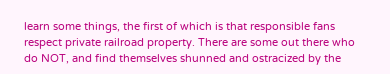learn some things, the first of which is that responsible fans respect private railroad property. There are some out there who do NOT, and find themselves shunned and ostracized by the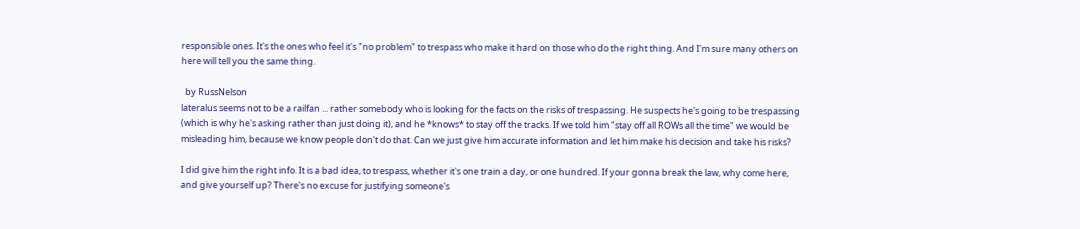responsible ones. It's the ones who feel it's "no problem" to trespass who make it hard on those who do the right thing. And I'm sure many others on here will tell you the same thing.

  by RussNelson
lateralus seems not to be a railfan ... rather somebody who is looking for the facts on the risks of trespassing. He suspects he's going to be trespassing (which is why he's asking rather than just doing it), and he *knows* to stay off the tracks. If we told him "stay off all ROWs all the time" we would be misleading him, because we know people don't do that. Can we just give him accurate information and let him make his decision and take his risks?

I did give him the right info. It is a bad idea, to trespass, whether it's one train a day, or one hundred. If your gonna break the law, why come here, and give yourself up? There's no excuse for justifying someone's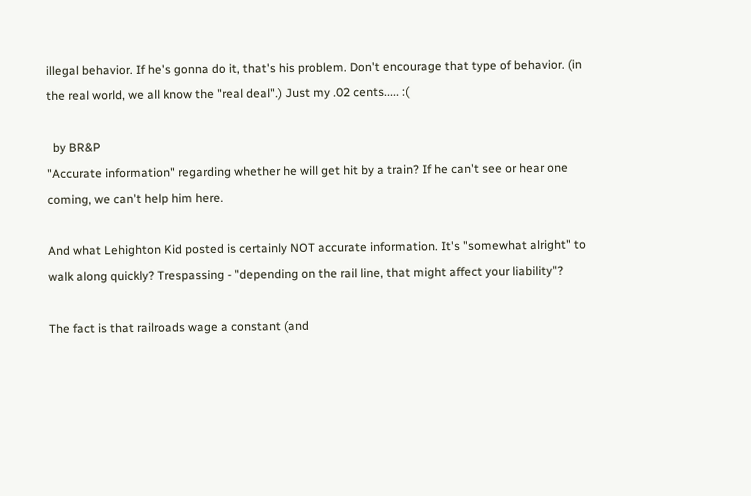illegal behavior. If he's gonna do it, that's his problem. Don't encourage that type of behavior. (in the real world, we all know the "real deal".) Just my .02 cents..... :(

  by BR&P
"Accurate information" regarding whether he will get hit by a train? If he can't see or hear one coming, we can't help him here.

And what Lehighton Kid posted is certainly NOT accurate information. It's "somewhat alright" to walk along quickly? Trespassing - "depending on the rail line, that might affect your liability"?

The fact is that railroads wage a constant (and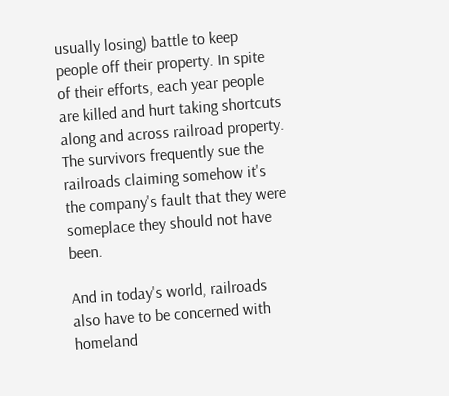usually losing) battle to keep people off their property. In spite of their efforts, each year people are killed and hurt taking shortcuts along and across railroad property. The survivors frequently sue the railroads claiming somehow it's the company's fault that they were someplace they should not have been.

And in today's world, railroads also have to be concerned with homeland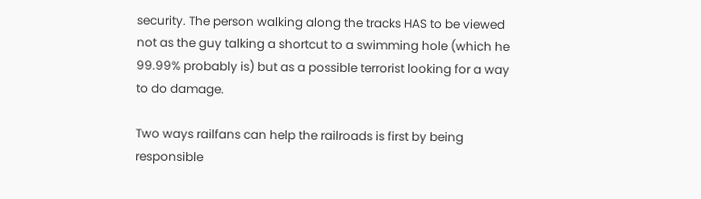security. The person walking along the tracks HAS to be viewed not as the guy talking a shortcut to a swimming hole (which he 99.99% probably is) but as a possible terrorist looking for a way to do damage.

Two ways railfans can help the railroads is first by being responsible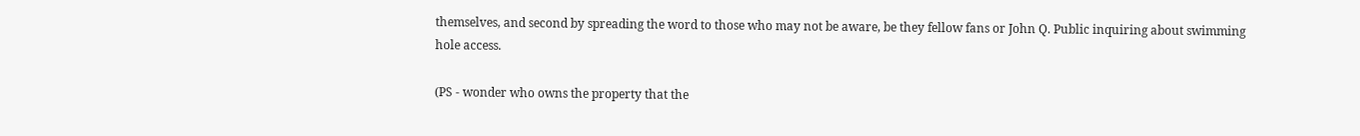themselves, and second by spreading the word to those who may not be aware, be they fellow fans or John Q. Public inquiring about swimming hole access.

(PS - wonder who owns the property that the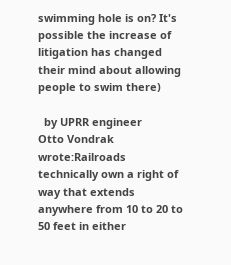swimming hole is on? It's possible the increase of litigation has changed their mind about allowing people to swim there)

  by UPRR engineer
Otto Vondrak wrote:Railroads technically own a right of way that extends anywhere from 10 to 20 to 50 feet in either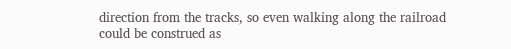direction from the tracks, so even walking along the railroad could be construed as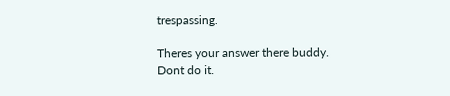trespassing.

Theres your answer there buddy. Dont do it.